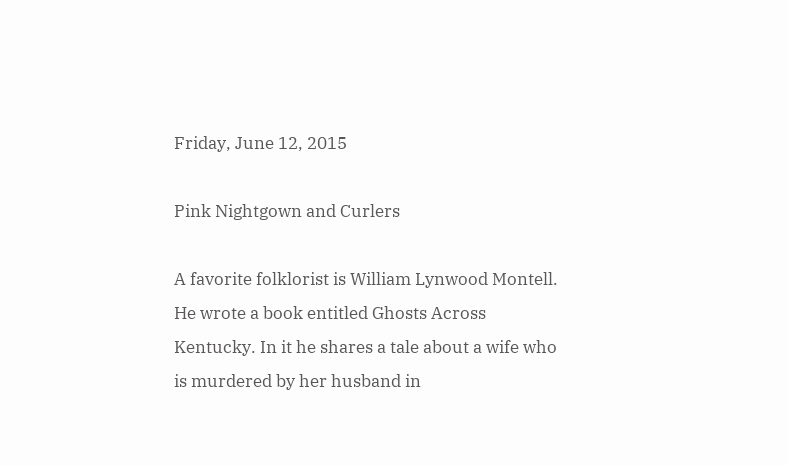Friday, June 12, 2015

Pink Nightgown and Curlers

A favorite folklorist is William Lynwood Montell. He wrote a book entitled Ghosts Across Kentucky. In it he shares a tale about a wife who is murdered by her husband in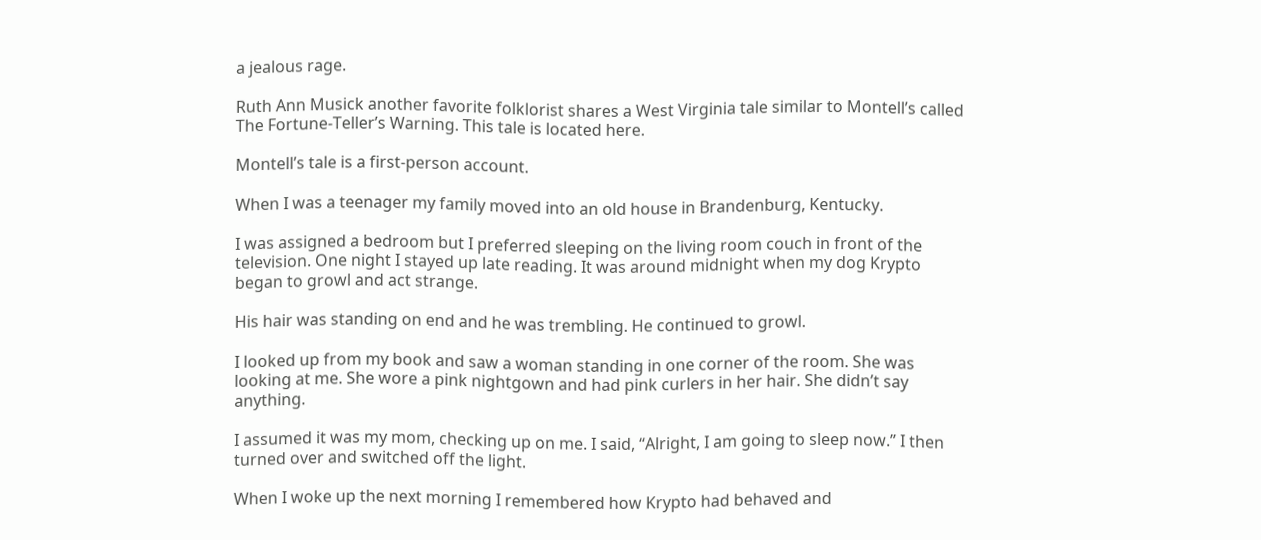a jealous rage.

Ruth Ann Musick another favorite folklorist shares a West Virginia tale similar to Montell’s called The Fortune-Teller’s Warning. This tale is located here.

Montell’s tale is a first-person account.

When I was a teenager my family moved into an old house in Brandenburg, Kentucky.

I was assigned a bedroom but I preferred sleeping on the living room couch in front of the television. One night I stayed up late reading. It was around midnight when my dog Krypto began to growl and act strange.

His hair was standing on end and he was trembling. He continued to growl.

I looked up from my book and saw a woman standing in one corner of the room. She was looking at me. She wore a pink nightgown and had pink curlers in her hair. She didn’t say anything.

I assumed it was my mom, checking up on me. I said, “Alright, I am going to sleep now.” I then turned over and switched off the light.

When I woke up the next morning I remembered how Krypto had behaved and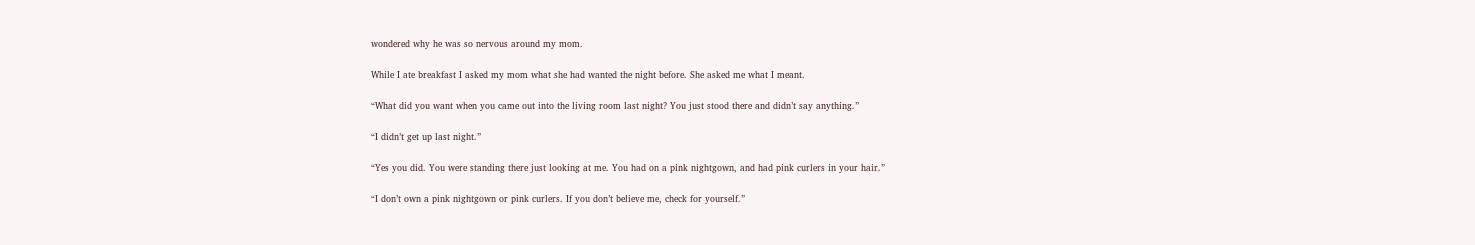wondered why he was so nervous around my mom.

While I ate breakfast I asked my mom what she had wanted the night before. She asked me what I meant.

“What did you want when you came out into the living room last night? You just stood there and didn’t say anything.”

“I didn’t get up last night.”

“Yes you did. You were standing there just looking at me. You had on a pink nightgown, and had pink curlers in your hair.”

“I don’t own a pink nightgown or pink curlers. If you don’t believe me, check for yourself.”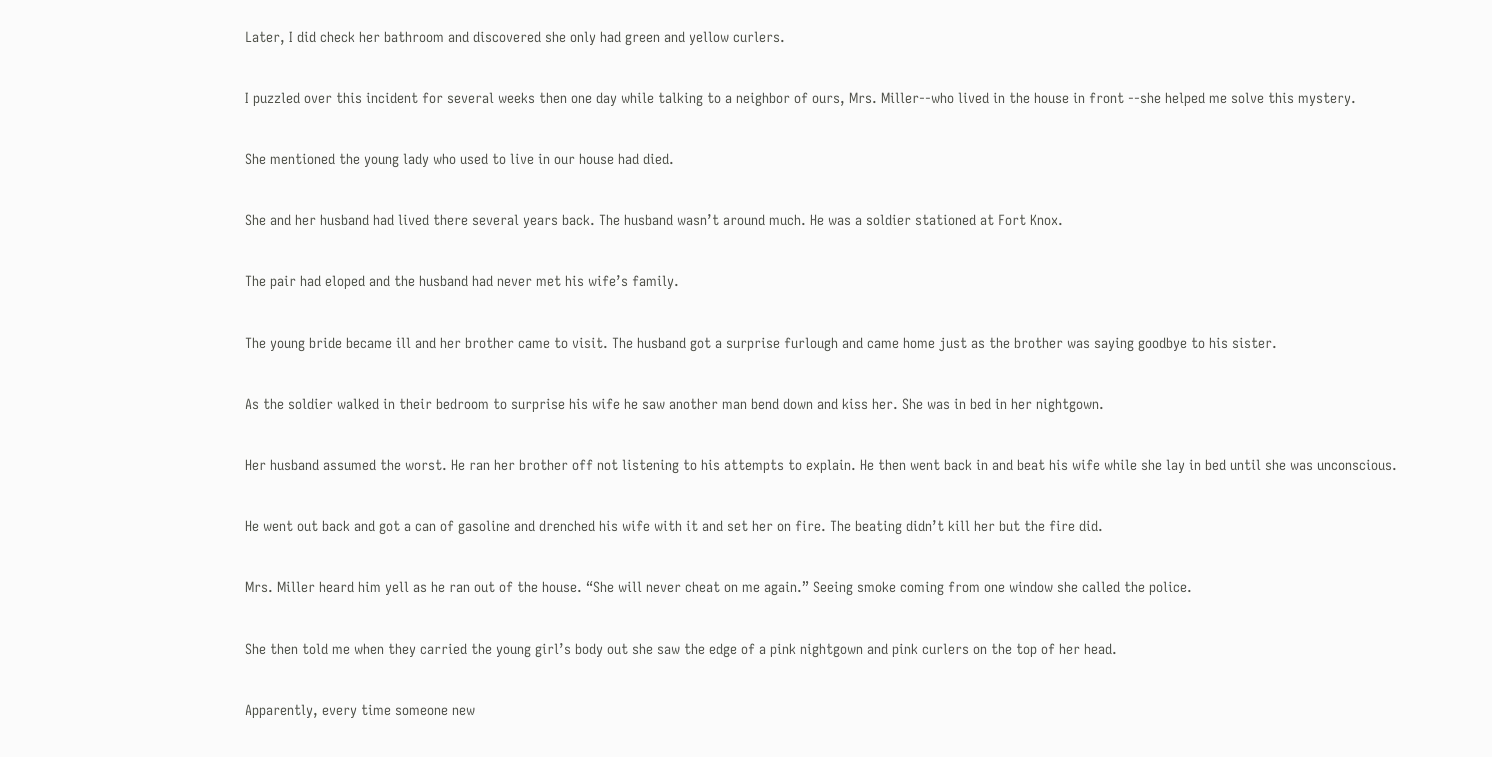Later, I did check her bathroom and discovered she only had green and yellow curlers.

I puzzled over this incident for several weeks then one day while talking to a neighbor of ours, Mrs. Miller--who lived in the house in front --she helped me solve this mystery.

She mentioned the young lady who used to live in our house had died.

She and her husband had lived there several years back. The husband wasn’t around much. He was a soldier stationed at Fort Knox.

The pair had eloped and the husband had never met his wife’s family.

The young bride became ill and her brother came to visit. The husband got a surprise furlough and came home just as the brother was saying goodbye to his sister.

As the soldier walked in their bedroom to surprise his wife he saw another man bend down and kiss her. She was in bed in her nightgown.

Her husband assumed the worst. He ran her brother off not listening to his attempts to explain. He then went back in and beat his wife while she lay in bed until she was unconscious.

He went out back and got a can of gasoline and drenched his wife with it and set her on fire. The beating didn’t kill her but the fire did.

Mrs. Miller heard him yell as he ran out of the house. “She will never cheat on me again.” Seeing smoke coming from one window she called the police.

She then told me when they carried the young girl’s body out she saw the edge of a pink nightgown and pink curlers on the top of her head.

Apparently, every time someone new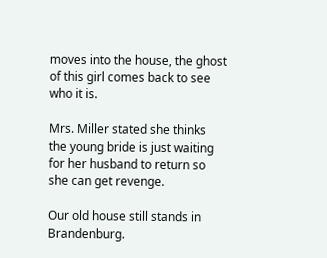moves into the house, the ghost of this girl comes back to see who it is.

Mrs. Miller stated she thinks the young bride is just waiting for her husband to return so she can get revenge.

Our old house still stands in Brandenburg.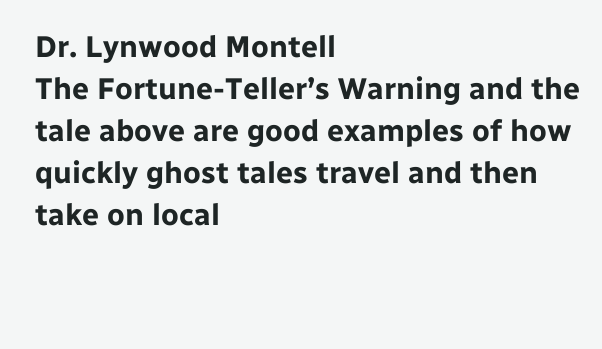Dr. Lynwood Montell
The Fortune-Teller’s Warning and the tale above are good examples of how quickly ghost tales travel and then take on local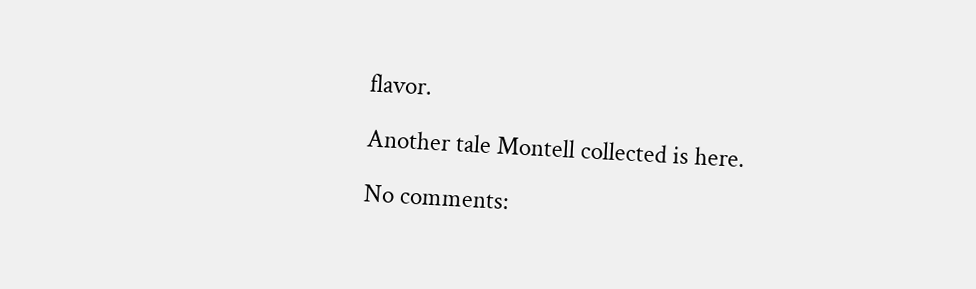flavor.

Another tale Montell collected is here.

No comments: